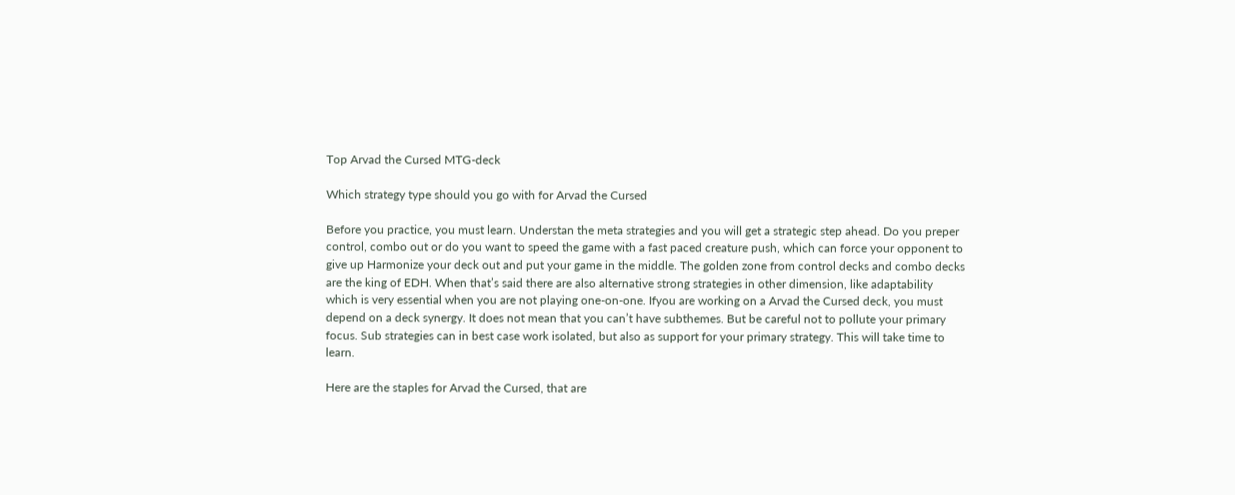Top Arvad the Cursed MTG-deck

Which strategy type should you go with for Arvad the Cursed

Before you practice, you must learn. Understan the meta strategies and you will get a strategic step ahead. Do you preper control, combo out or do you want to speed the game with a fast paced creature push, which can force your opponent to give up Harmonize your deck out and put your game in the middle. The golden zone from control decks and combo decks are the king of EDH. When that’s said there are also alternative strong strategies in other dimension, like adaptability which is very essential when you are not playing one-on-one. Ifyou are working on a Arvad the Cursed deck, you must depend on a deck synergy. It does not mean that you can’t have subthemes. But be careful not to pollute your primary focus. Sub strategies can in best case work isolated, but also as support for your primary strategy. This will take time to learn.

Here are the staples for Arvad the Cursed, that are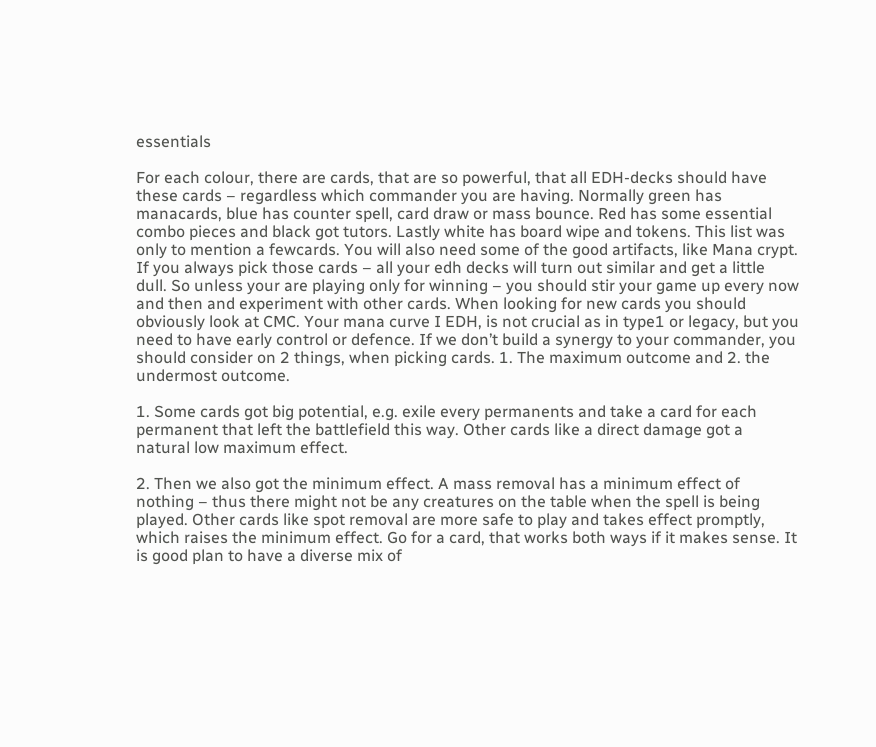essentials

For each colour, there are cards, that are so powerful, that all EDH-decks should have these cards – regardless which commander you are having. Normally green has manacards, blue has counter spell, card draw or mass bounce. Red has some essential combo pieces and black got tutors. Lastly white has board wipe and tokens. This list was only to mention a fewcards. You will also need some of the good artifacts, like Mana crypt. If you always pick those cards – all your edh decks will turn out similar and get a little dull. So unless your are playing only for winning – you should stir your game up every now and then and experiment with other cards. When looking for new cards you should obviously look at CMC. Your mana curve I EDH, is not crucial as in type1 or legacy, but you need to have early control or defence. If we don’t build a synergy to your commander, you should consider on 2 things, when picking cards. 1. The maximum outcome and 2. the undermost outcome.

1. Some cards got big potential, e.g. exile every permanents and take a card for each permanent that left the battlefield this way. Other cards like a direct damage got a natural low maximum effect.

2. Then we also got the minimum effect. A mass removal has a minimum effect of nothing – thus there might not be any creatures on the table when the spell is being played. Other cards like spot removal are more safe to play and takes effect promptly, which raises the minimum effect. Go for a card, that works both ways if it makes sense. It is good plan to have a diverse mix of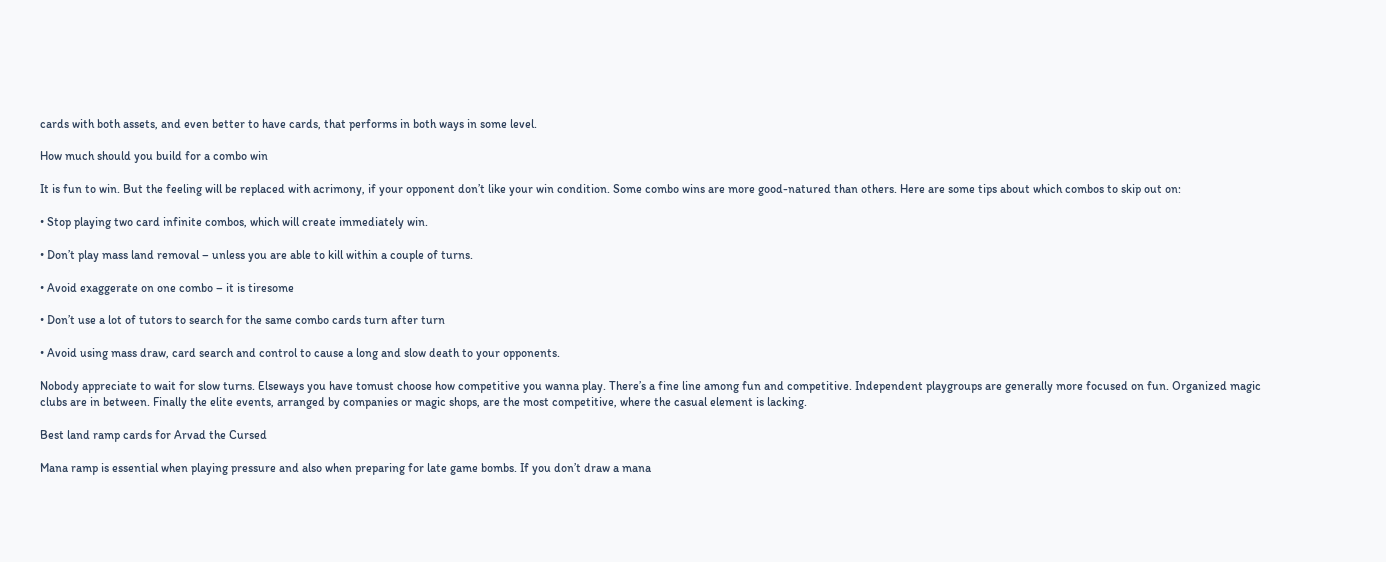cards with both assets, and even better to have cards, that performs in both ways in some level.

How much should you build for a combo win

It is fun to win. But the feeling will be replaced with acrimony, if your opponent don’t like your win condition. Some combo wins are more good-natured than others. Here are some tips about which combos to skip out on:

• Stop playing two card infinite combos, which will create immediately win.

• Don’t play mass land removal – unless you are able to kill within a couple of turns.

• Avoid exaggerate on one combo – it is tiresome

• Don’t use a lot of tutors to search for the same combo cards turn after turn

• Avoid using mass draw, card search and control to cause a long and slow death to your opponents.

Nobody appreciate to wait for slow turns. Elseways you have tomust choose how competitive you wanna play. There’s a fine line among fun and competitive. Independent playgroups are generally more focused on fun. Organized magic clubs are in between. Finally the elite events, arranged by companies or magic shops, are the most competitive, where the casual element is lacking.

Best land ramp cards for Arvad the Cursed

Mana ramp is essential when playing pressure and also when preparing for late game bombs. If you don’t draw a mana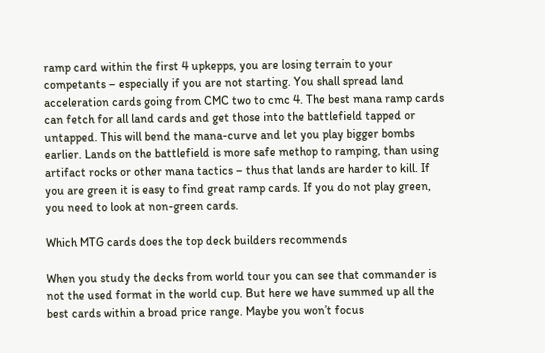ramp card within the first 4 upkepps, you are losing terrain to your competants – especially if you are not starting. You shall spread land acceleration cards going from CMC two to cmc 4. The best mana ramp cards can fetch for all land cards and get those into the battlefield tapped or untapped. This will bend the mana-curve and let you play bigger bombs earlier. Lands on the battlefield is more safe methop to ramping, than using artifact rocks or other mana tactics – thus that lands are harder to kill. If you are green it is easy to find great ramp cards. If you do not play green, you need to look at non-green cards.

Which MTG cards does the top deck builders recommends

When you study the decks from world tour you can see that commander is not the used format in the world cup. But here we have summed up all the best cards within a broad price range. Maybe you won’t focus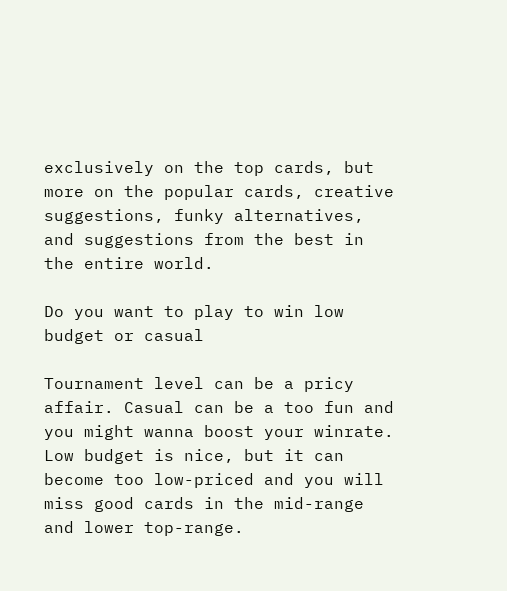exclusively on the top cards, but more on the popular cards, creative suggestions, funky alternatives, and suggestions from the best in the entire world.

Do you want to play to win low budget or casual

Tournament level can be a pricy affair. Casual can be a too fun and you might wanna boost your winrate. Low budget is nice, but it can become too low-priced and you will miss good cards in the mid-range and lower top-range.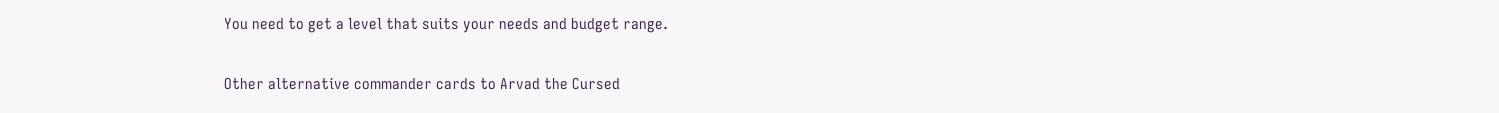You need to get a level that suits your needs and budget range.

Other alternative commander cards to Arvad the Cursed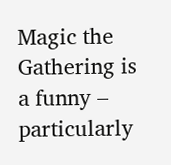Magic the Gathering is a funny – particularly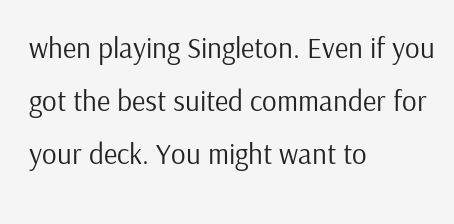when playing Singleton. Even if you got the best suited commander for your deck. You might want to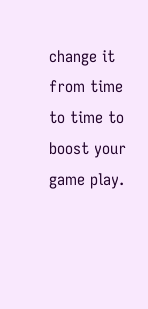change it from time to time to boost your game play.